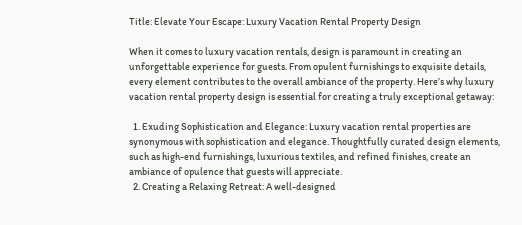Title: Elevate Your Escape: Luxury Vacation Rental Property Design

When it comes to luxury vacation rentals, design is paramount in creating an unforgettable experience for guests. From opulent furnishings to exquisite details, every element contributes to the overall ambiance of the property. Here’s why luxury vacation rental property design is essential for creating a truly exceptional getaway:

  1. Exuding Sophistication and Elegance: Luxury vacation rental properties are synonymous with sophistication and elegance. Thoughtfully curated design elements, such as high-end furnishings, luxurious textiles, and refined finishes, create an ambiance of opulence that guests will appreciate.
  2. Creating a Relaxing Retreat: A well-designed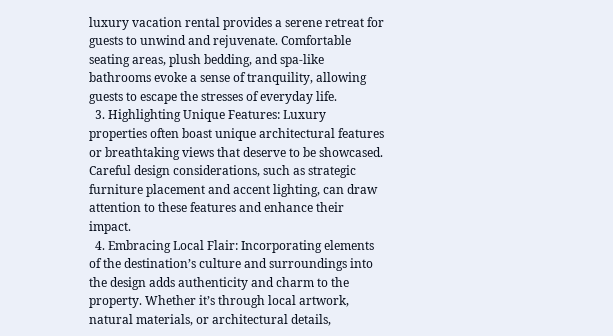luxury vacation rental provides a serene retreat for guests to unwind and rejuvenate. Comfortable seating areas, plush bedding, and spa-like bathrooms evoke a sense of tranquility, allowing guests to escape the stresses of everyday life.
  3. Highlighting Unique Features: Luxury properties often boast unique architectural features or breathtaking views that deserve to be showcased. Careful design considerations, such as strategic furniture placement and accent lighting, can draw attention to these features and enhance their impact.
  4. Embracing Local Flair: Incorporating elements of the destination’s culture and surroundings into the design adds authenticity and charm to the property. Whether it’s through local artwork, natural materials, or architectural details,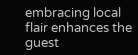embracing local flair enhances the guest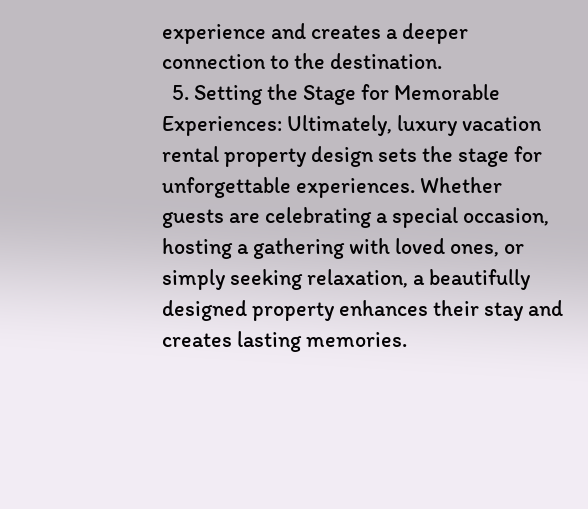experience and creates a deeper connection to the destination.
  5. Setting the Stage for Memorable Experiences: Ultimately, luxury vacation rental property design sets the stage for unforgettable experiences. Whether guests are celebrating a special occasion, hosting a gathering with loved ones, or simply seeking relaxation, a beautifully designed property enhances their stay and creates lasting memories.